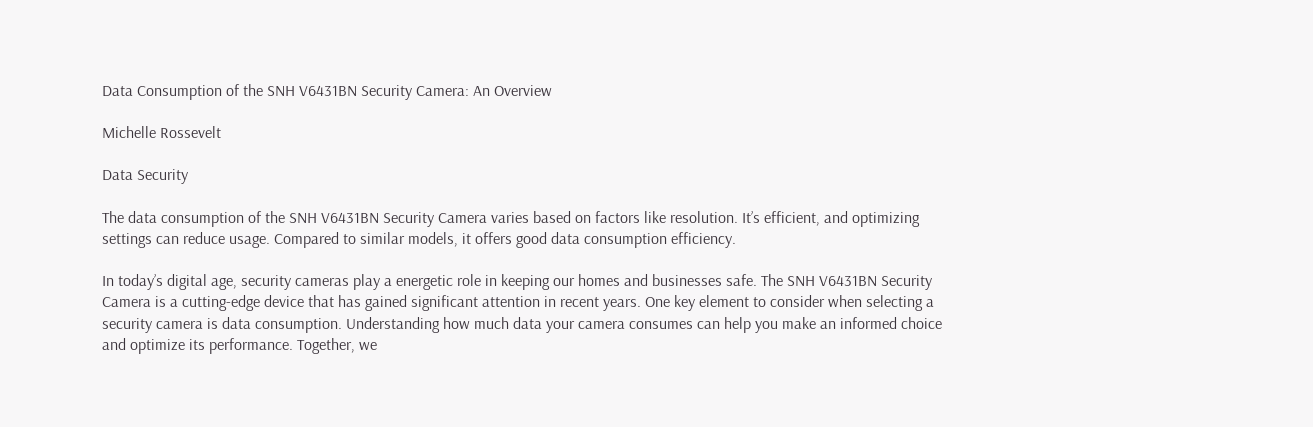Data Consumption of the SNH V6431BN Security Camera: An Overview

Michelle Rossevelt

Data Security

The data consumption of the SNH V6431BN Security Camera varies based on factors like resolution. It’s efficient, and optimizing settings can reduce usage. Compared to similar models, it offers good data consumption efficiency.

In today’s digital age, security cameras play a energetic role in keeping our homes and businesses safe. The SNH V6431BN Security Camera is a cutting-edge device that has gained significant attention in recent years. One key element to consider when selecting a security camera is data consumption. Understanding how much data your camera consumes can help you make an informed choice and optimize its performance. Together, we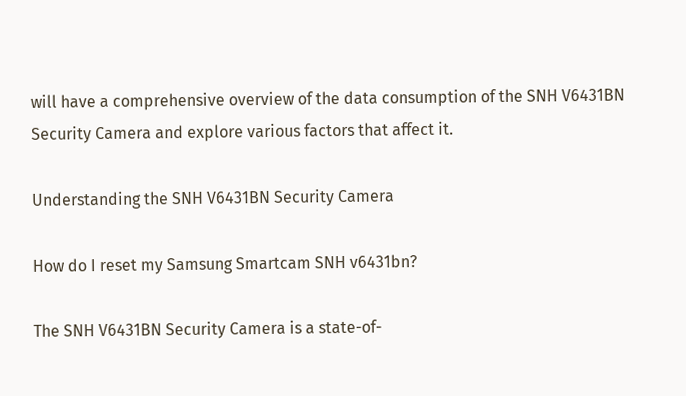will have a comprehensive overview of the data consumption of the SNH V6431BN Security Camera and explore various factors that affect it.

Understanding the SNH V6431BN Security Camera

How do I reset my Samsung Smartcam SNH v6431bn?

The SNH V6431BN Security Camera is a state-of-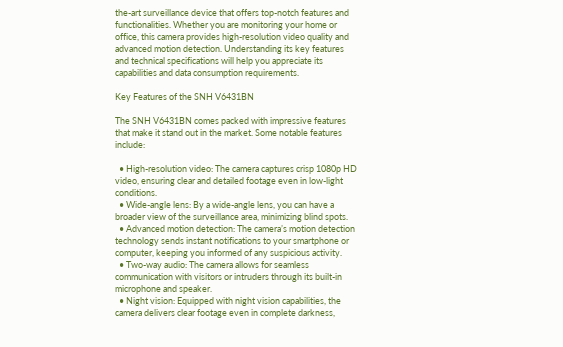the-art surveillance device that offers top-notch features and functionalities. Whether you are monitoring your home or office, this camera provides high-resolution video quality and advanced motion detection. Understanding its key features and technical specifications will help you appreciate its capabilities and data consumption requirements.

Key Features of the SNH V6431BN

The SNH V6431BN comes packed with impressive features that make it stand out in the market. Some notable features include:

  • High-resolution video: The camera captures crisp 1080p HD video, ensuring clear and detailed footage even in low-light conditions.
  • Wide-angle lens: By a wide-angle lens, you can have a broader view of the surveillance area, minimizing blind spots.
  • Advanced motion detection: The camera’s motion detection technology sends instant notifications to your smartphone or computer, keeping you informed of any suspicious activity.
  • Two-way audio: The camera allows for seamless communication with visitors or intruders through its built-in microphone and speaker.
  • Night vision: Equipped with night vision capabilities, the camera delivers clear footage even in complete darkness,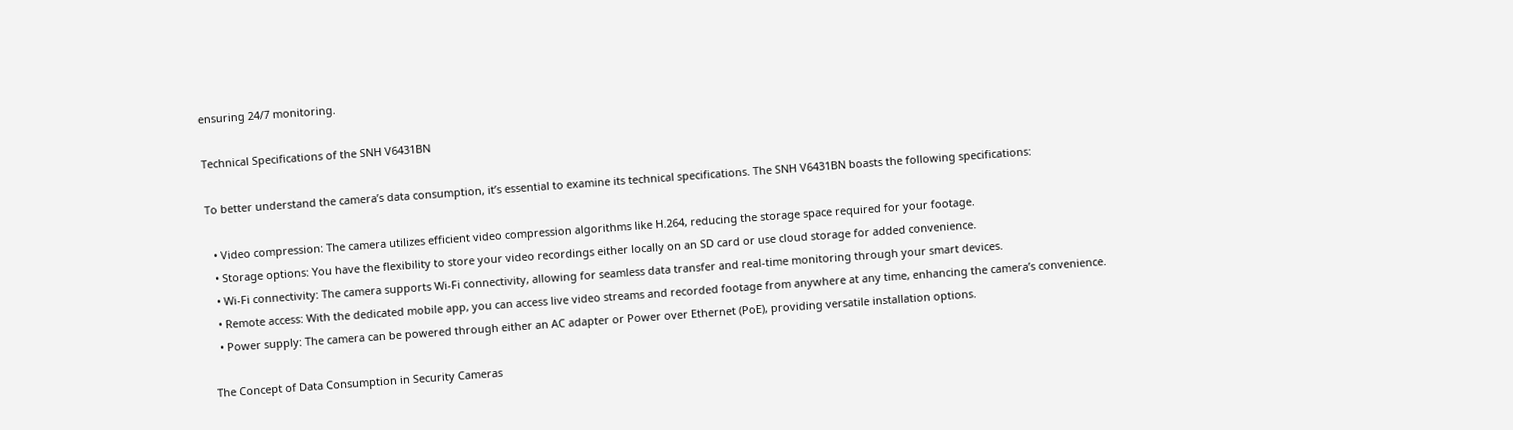ensuring 24/7 monitoring.

Technical Specifications of the SNH V6431BN

To better understand the camera’s data consumption, it’s essential to examine its technical specifications. The SNH V6431BN boasts the following specifications:

  • Video compression: The camera utilizes efficient video compression algorithms like H.264, reducing the storage space required for your footage.
  • Storage options: You have the flexibility to store your video recordings either locally on an SD card or use cloud storage for added convenience.
  • Wi-Fi connectivity: The camera supports Wi-Fi connectivity, allowing for seamless data transfer and real-time monitoring through your smart devices.
  • Remote access: With the dedicated mobile app, you can access live video streams and recorded footage from anywhere at any time, enhancing the camera’s convenience.
  • Power supply: The camera can be powered through either an AC adapter or Power over Ethernet (PoE), providing versatile installation options.

The Concept of Data Consumption in Security Cameras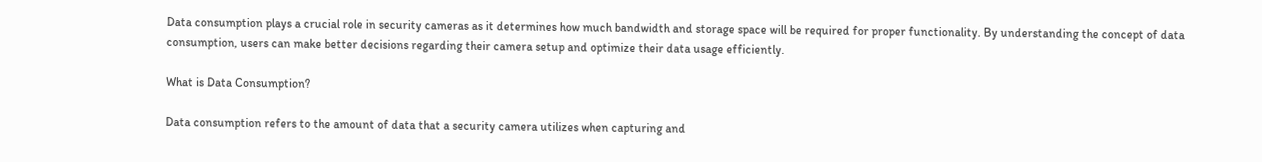Data consumption plays a crucial role in security cameras as it determines how much bandwidth and storage space will be required for proper functionality. By understanding the concept of data consumption, users can make better decisions regarding their camera setup and optimize their data usage efficiently.

What is Data Consumption?

Data consumption refers to the amount of data that a security camera utilizes when capturing and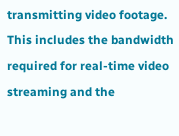transmitting video footage. This includes the bandwidth required for real-time video streaming and the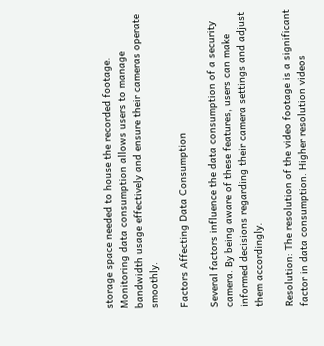storage space needed to house the recorded footage. Monitoring data consumption allows users to manage bandwidth usage effectively and ensure their cameras operate smoothly.

Factors Affecting Data Consumption

Several factors influence the data consumption of a security camera. By being aware of these features, users can make informed decisions regarding their camera settings and adjust them accordingly.

Resolution: The resolution of the video footage is a significant factor in data consumption. Higher resolution videos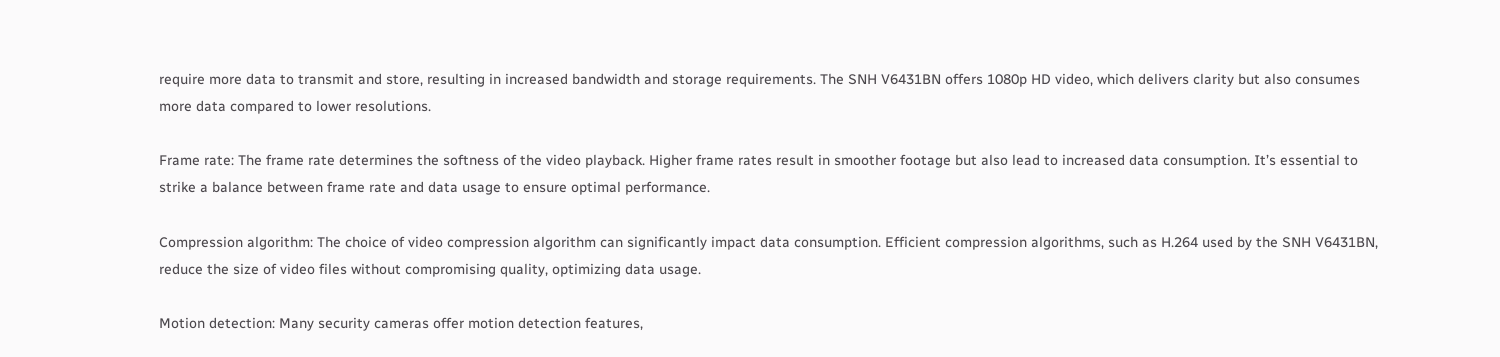require more data to transmit and store, resulting in increased bandwidth and storage requirements. The SNH V6431BN offers 1080p HD video, which delivers clarity but also consumes more data compared to lower resolutions.

Frame rate: The frame rate determines the softness of the video playback. Higher frame rates result in smoother footage but also lead to increased data consumption. It’s essential to strike a balance between frame rate and data usage to ensure optimal performance.

Compression algorithm: The choice of video compression algorithm can significantly impact data consumption. Efficient compression algorithms, such as H.264 used by the SNH V6431BN, reduce the size of video files without compromising quality, optimizing data usage.

Motion detection: Many security cameras offer motion detection features,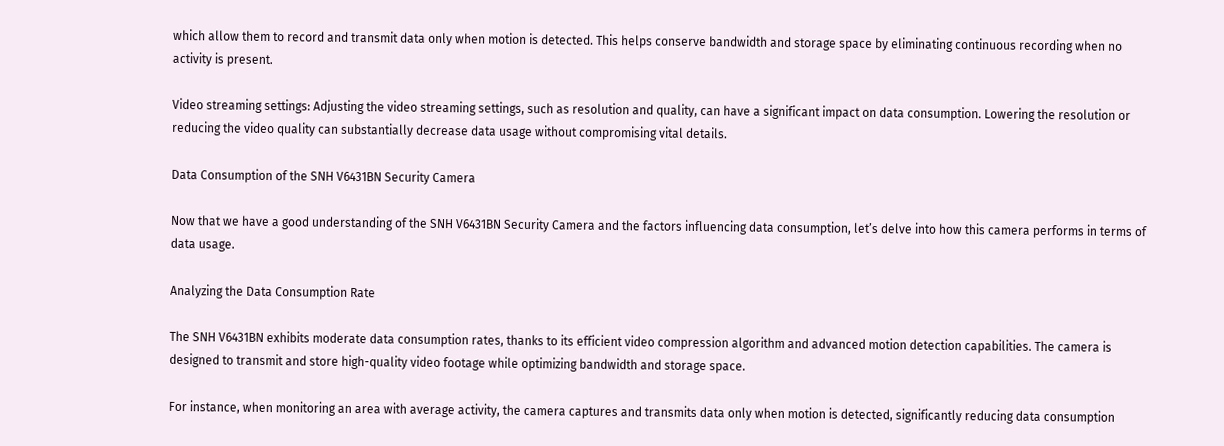which allow them to record and transmit data only when motion is detected. This helps conserve bandwidth and storage space by eliminating continuous recording when no activity is present.

Video streaming settings: Adjusting the video streaming settings, such as resolution and quality, can have a significant impact on data consumption. Lowering the resolution or reducing the video quality can substantially decrease data usage without compromising vital details.

Data Consumption of the SNH V6431BN Security Camera

Now that we have a good understanding of the SNH V6431BN Security Camera and the factors influencing data consumption, let’s delve into how this camera performs in terms of data usage.

Analyzing the Data Consumption Rate

The SNH V6431BN exhibits moderate data consumption rates, thanks to its efficient video compression algorithm and advanced motion detection capabilities. The camera is designed to transmit and store high-quality video footage while optimizing bandwidth and storage space.

For instance, when monitoring an area with average activity, the camera captures and transmits data only when motion is detected, significantly reducing data consumption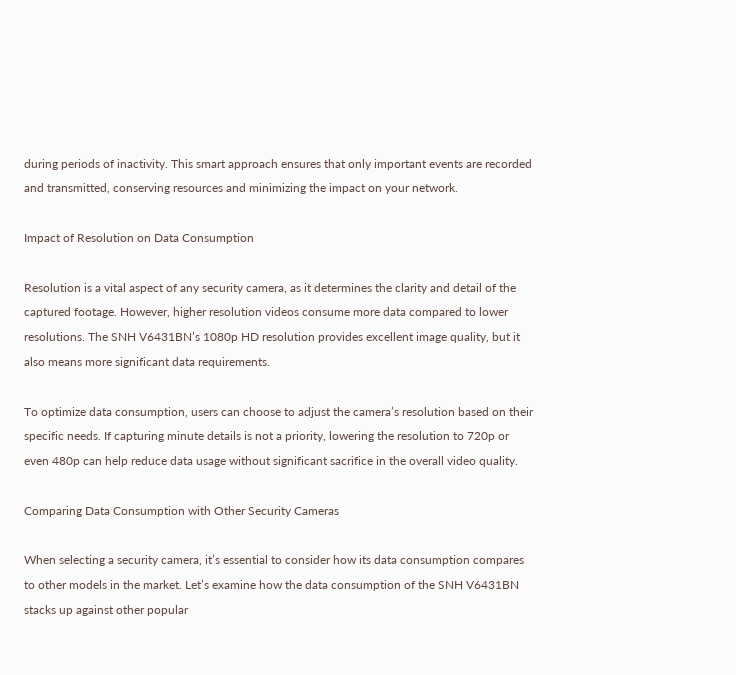during periods of inactivity. This smart approach ensures that only important events are recorded and transmitted, conserving resources and minimizing the impact on your network.

Impact of Resolution on Data Consumption

Resolution is a vital aspect of any security camera, as it determines the clarity and detail of the captured footage. However, higher resolution videos consume more data compared to lower resolutions. The SNH V6431BN’s 1080p HD resolution provides excellent image quality, but it also means more significant data requirements.

To optimize data consumption, users can choose to adjust the camera’s resolution based on their specific needs. If capturing minute details is not a priority, lowering the resolution to 720p or even 480p can help reduce data usage without significant sacrifice in the overall video quality.

Comparing Data Consumption with Other Security Cameras

When selecting a security camera, it’s essential to consider how its data consumption compares to other models in the market. Let’s examine how the data consumption of the SNH V6431BN stacks up against other popular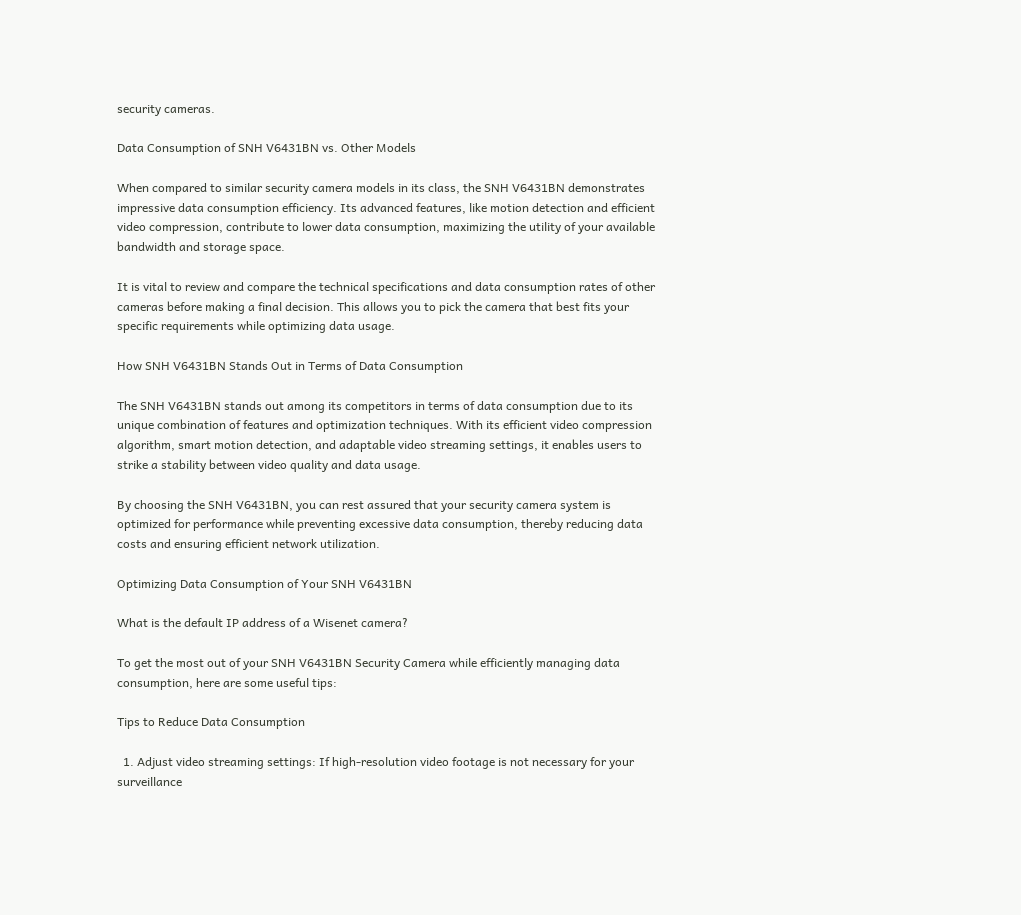security cameras.

Data Consumption of SNH V6431BN vs. Other Models

When compared to similar security camera models in its class, the SNH V6431BN demonstrates impressive data consumption efficiency. Its advanced features, like motion detection and efficient video compression, contribute to lower data consumption, maximizing the utility of your available bandwidth and storage space.

It is vital to review and compare the technical specifications and data consumption rates of other cameras before making a final decision. This allows you to pick the camera that best fits your specific requirements while optimizing data usage.

How SNH V6431BN Stands Out in Terms of Data Consumption

The SNH V6431BN stands out among its competitors in terms of data consumption due to its unique combination of features and optimization techniques. With its efficient video compression algorithm, smart motion detection, and adaptable video streaming settings, it enables users to strike a stability between video quality and data usage.

By choosing the SNH V6431BN, you can rest assured that your security camera system is optimized for performance while preventing excessive data consumption, thereby reducing data costs and ensuring efficient network utilization.

Optimizing Data Consumption of Your SNH V6431BN

What is the default IP address of a Wisenet camera?

To get the most out of your SNH V6431BN Security Camera while efficiently managing data consumption, here are some useful tips:

Tips to Reduce Data Consumption

  1. Adjust video streaming settings: If high-resolution video footage is not necessary for your surveillance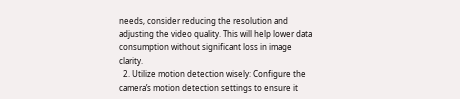needs, consider reducing the resolution and adjusting the video quality. This will help lower data consumption without significant loss in image clarity.
  2. Utilize motion detection wisely: Configure the camera’s motion detection settings to ensure it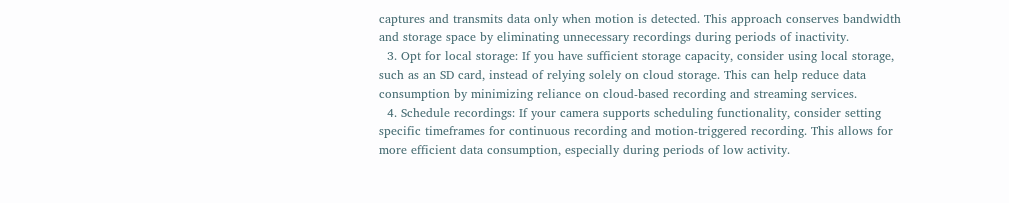captures and transmits data only when motion is detected. This approach conserves bandwidth and storage space by eliminating unnecessary recordings during periods of inactivity.
  3. Opt for local storage: If you have sufficient storage capacity, consider using local storage, such as an SD card, instead of relying solely on cloud storage. This can help reduce data consumption by minimizing reliance on cloud-based recording and streaming services.
  4. Schedule recordings: If your camera supports scheduling functionality, consider setting specific timeframes for continuous recording and motion-triggered recording. This allows for more efficient data consumption, especially during periods of low activity.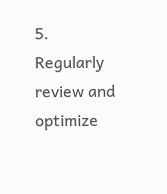5. Regularly review and optimize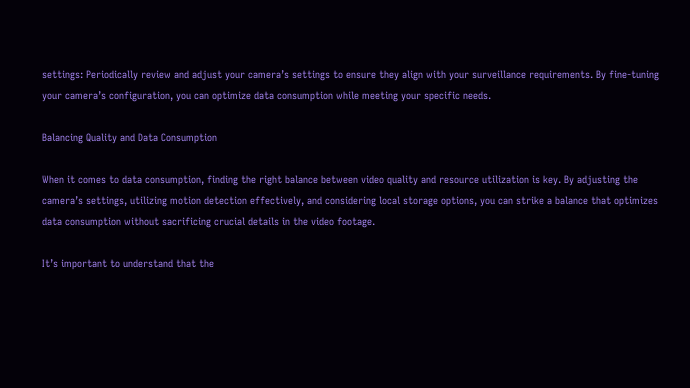settings: Periodically review and adjust your camera’s settings to ensure they align with your surveillance requirements. By fine-tuning your camera’s configuration, you can optimize data consumption while meeting your specific needs.

Balancing Quality and Data Consumption

When it comes to data consumption, finding the right balance between video quality and resource utilization is key. By adjusting the camera’s settings, utilizing motion detection effectively, and considering local storage options, you can strike a balance that optimizes data consumption without sacrificing crucial details in the video footage.

It’s important to understand that the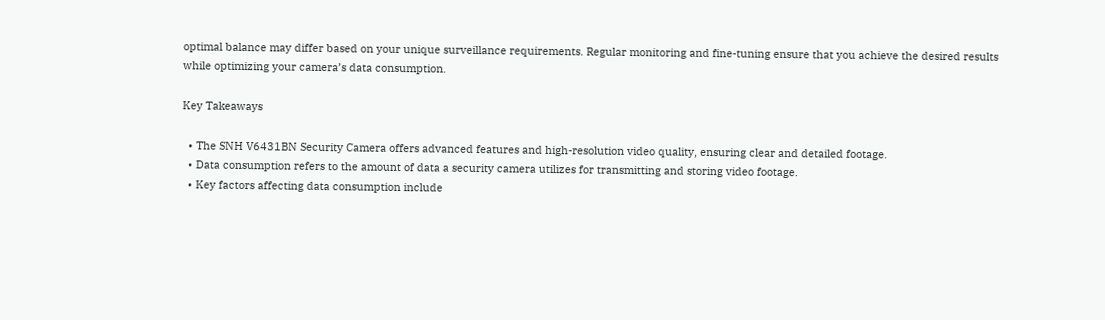optimal balance may differ based on your unique surveillance requirements. Regular monitoring and fine-tuning ensure that you achieve the desired results while optimizing your camera’s data consumption.

Key Takeaways

  • The SNH V6431BN Security Camera offers advanced features and high-resolution video quality, ensuring clear and detailed footage.
  • Data consumption refers to the amount of data a security camera utilizes for transmitting and storing video footage.
  • Key factors affecting data consumption include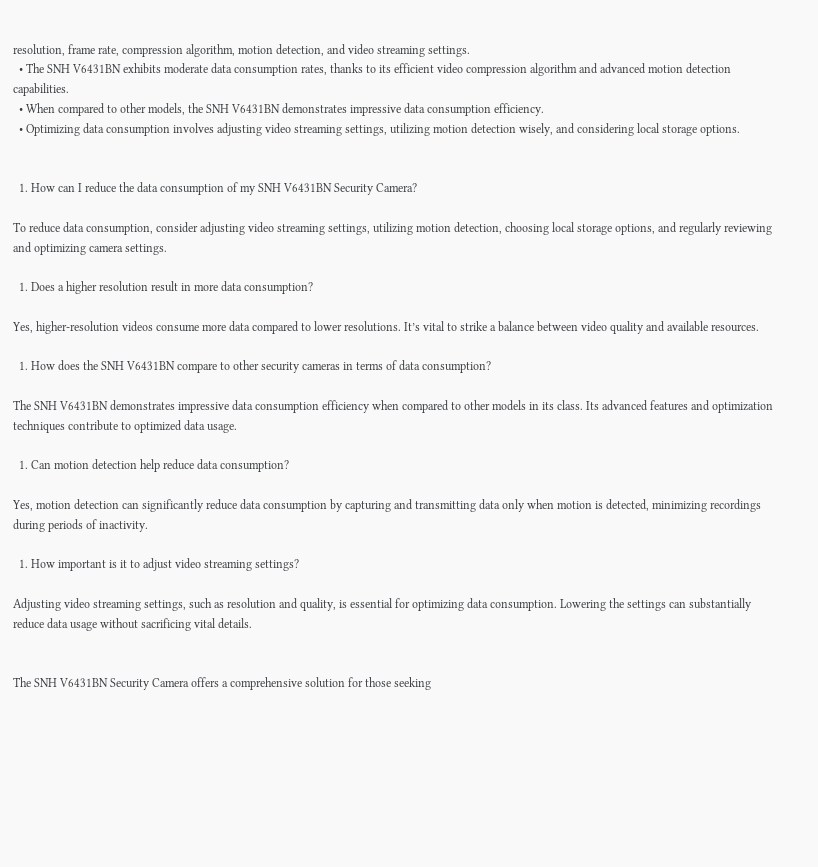resolution, frame rate, compression algorithm, motion detection, and video streaming settings.
  • The SNH V6431BN exhibits moderate data consumption rates, thanks to its efficient video compression algorithm and advanced motion detection capabilities.
  • When compared to other models, the SNH V6431BN demonstrates impressive data consumption efficiency.
  • Optimizing data consumption involves adjusting video streaming settings, utilizing motion detection wisely, and considering local storage options.


  1. How can I reduce the data consumption of my SNH V6431BN Security Camera?

To reduce data consumption, consider adjusting video streaming settings, utilizing motion detection, choosing local storage options, and regularly reviewing and optimizing camera settings.

  1. Does a higher resolution result in more data consumption?

Yes, higher-resolution videos consume more data compared to lower resolutions. It’s vital to strike a balance between video quality and available resources.

  1. How does the SNH V6431BN compare to other security cameras in terms of data consumption?

The SNH V6431BN demonstrates impressive data consumption efficiency when compared to other models in its class. Its advanced features and optimization techniques contribute to optimized data usage.

  1. Can motion detection help reduce data consumption?

Yes, motion detection can significantly reduce data consumption by capturing and transmitting data only when motion is detected, minimizing recordings during periods of inactivity.

  1. How important is it to adjust video streaming settings?

Adjusting video streaming settings, such as resolution and quality, is essential for optimizing data consumption. Lowering the settings can substantially reduce data usage without sacrificing vital details.


The SNH V6431BN Security Camera offers a comprehensive solution for those seeking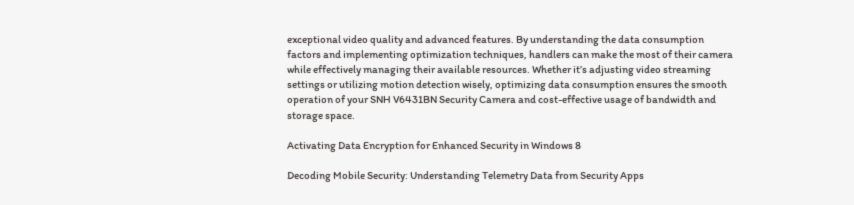exceptional video quality and advanced features. By understanding the data consumption factors and implementing optimization techniques, handlers can make the most of their camera while effectively managing their available resources. Whether it’s adjusting video streaming settings or utilizing motion detection wisely, optimizing data consumption ensures the smooth operation of your SNH V6431BN Security Camera and cost-effective usage of bandwidth and storage space.

Activating Data Encryption for Enhanced Security in Windows 8

Decoding Mobile Security: Understanding Telemetry Data from Security Apps